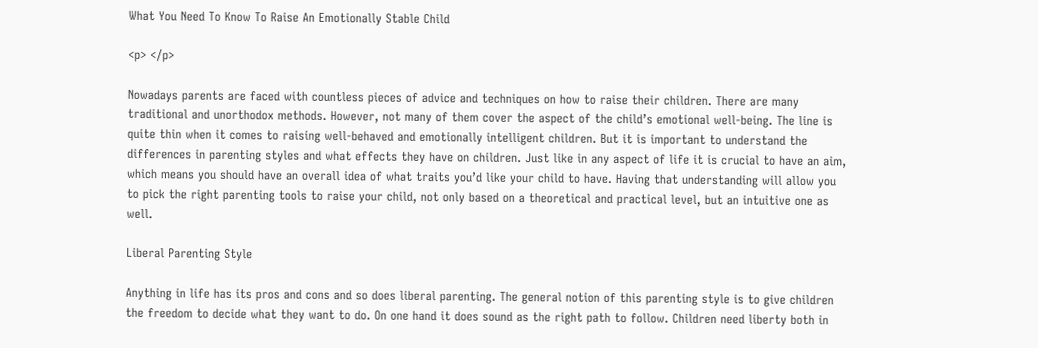What You Need To Know To Raise An Emotionally Stable Child

<p> </p>

Nowadays parents are faced with countless pieces of advice and techniques on how to raise their children. There are many traditional and unorthodox methods. However, not many of them cover the aspect of the child’s emotional well-being. The line is quite thin when it comes to raising well-behaved and emotionally intelligent children. But it is important to understand the differences in parenting styles and what effects they have on children. Just like in any aspect of life it is crucial to have an aim, which means you should have an overall idea of what traits you’d like your child to have. Having that understanding will allow you to pick the right parenting tools to raise your child, not only based on a theoretical and practical level, but an intuitive one as well.

Liberal Parenting Style

Anything in life has its pros and cons and so does liberal parenting. The general notion of this parenting style is to give children the freedom to decide what they want to do. On one hand it does sound as the right path to follow. Children need liberty both in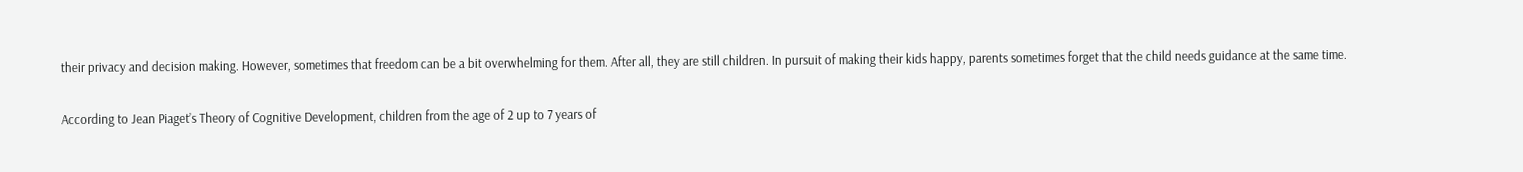their privacy and decision making. However, sometimes that freedom can be a bit overwhelming for them. After all, they are still children. In pursuit of making their kids happy, parents sometimes forget that the child needs guidance at the same time.

According to Jean Piaget’s Theory of Cognitive Development, children from the age of 2 up to 7 years of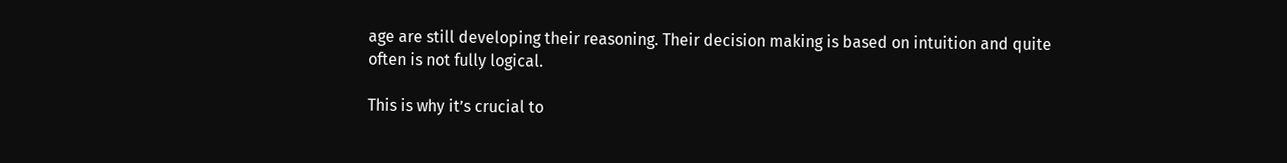age are still developing their reasoning. Their decision making is based on intuition and quite often is not fully logical.

This is why it’s crucial to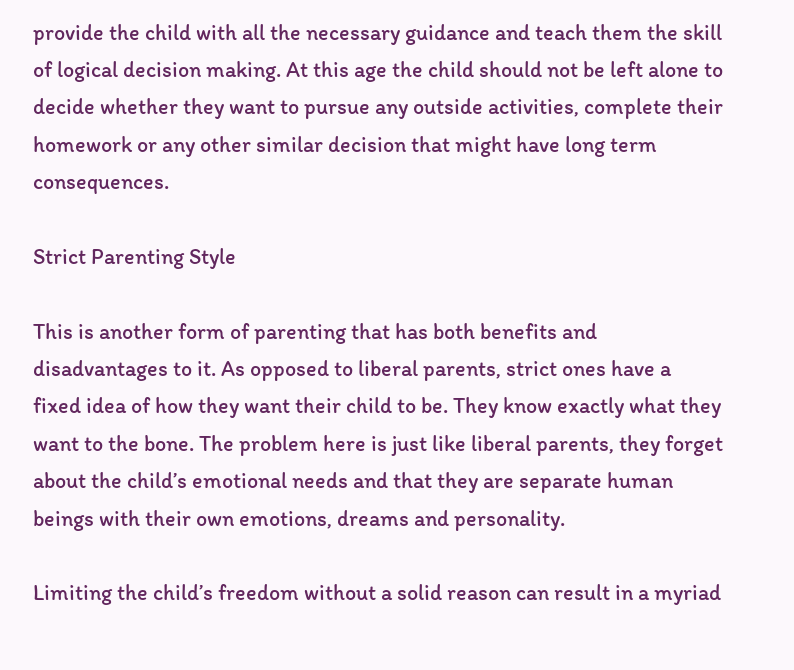provide the child with all the necessary guidance and teach them the skill of logical decision making. At this age the child should not be left alone to decide whether they want to pursue any outside activities, complete their homework or any other similar decision that might have long term consequences.

Strict Parenting Style

This is another form of parenting that has both benefits and disadvantages to it. As opposed to liberal parents, strict ones have a fixed idea of how they want their child to be. They know exactly what they want to the bone. The problem here is just like liberal parents, they forget about the child’s emotional needs and that they are separate human beings with their own emotions, dreams and personality.

Limiting the child’s freedom without a solid reason can result in a myriad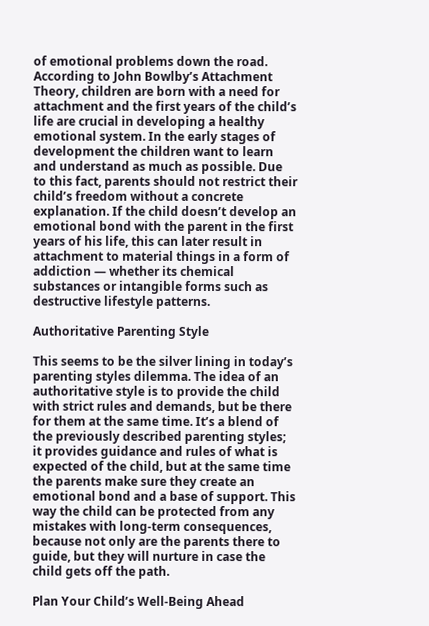of emotional problems down the road. According to John Bowlby’s Attachment Theory, children are born with a need for attachment and the first years of the child’s life are crucial in developing a healthy emotional system. In the early stages of development the children want to learn and understand as much as possible. Due to this fact, parents should not restrict their child’s freedom without a concrete explanation. If the child doesn’t develop an emotional bond with the parent in the first years of his life, this can later result in attachment to material things in a form of addiction ― whether its chemical substances or intangible forms such as destructive lifestyle patterns.

Authoritative Parenting Style

This seems to be the silver lining in today’s parenting styles dilemma. The idea of an authoritative style is to provide the child with strict rules and demands, but be there for them at the same time. It’s a blend of the previously described parenting styles; it provides guidance and rules of what is expected of the child, but at the same time the parents make sure they create an emotional bond and a base of support. This way the child can be protected from any mistakes with long-term consequences, because not only are the parents there to guide, but they will nurture in case the child gets off the path.

Plan Your Child’s Well-Being Ahead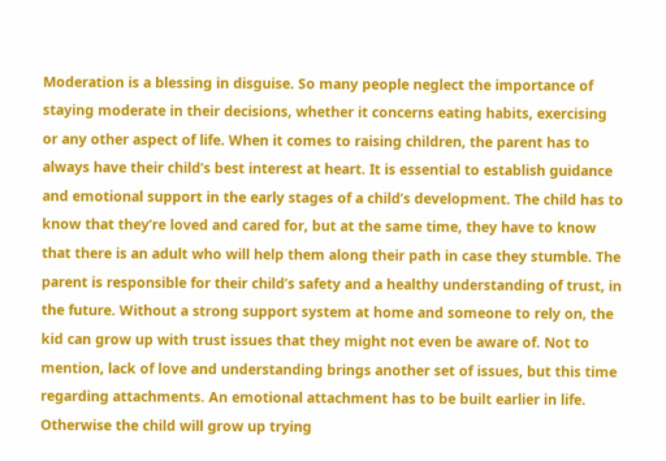Moderation is a blessing in disguise. So many people neglect the importance of staying moderate in their decisions, whether it concerns eating habits, exercising or any other aspect of life. When it comes to raising children, the parent has to always have their child’s best interest at heart. It is essential to establish guidance and emotional support in the early stages of a child’s development. The child has to know that they’re loved and cared for, but at the same time, they have to know that there is an adult who will help them along their path in case they stumble. The parent is responsible for their child’s safety and a healthy understanding of trust, in the future. Without a strong support system at home and someone to rely on, the kid can grow up with trust issues that they might not even be aware of. Not to mention, lack of love and understanding brings another set of issues, but this time regarding attachments. An emotional attachment has to be built earlier in life. Otherwise the child will grow up trying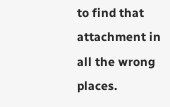to find that attachment in all the wrong places.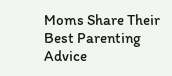Moms Share Their Best Parenting Advice